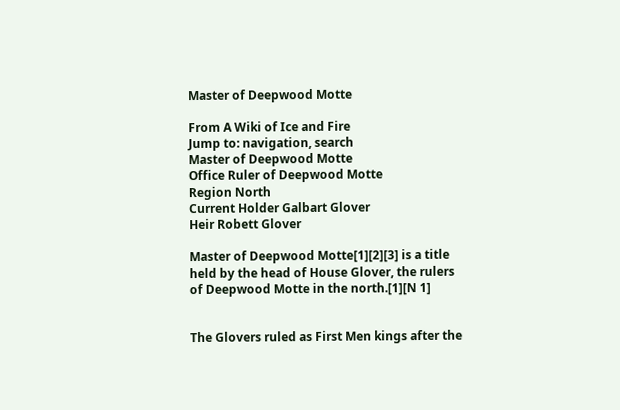Master of Deepwood Motte

From A Wiki of Ice and Fire
Jump to: navigation, search
Master of Deepwood Motte
Office Ruler of Deepwood Motte
Region North
Current Holder Galbart Glover
Heir Robett Glover

Master of Deepwood Motte[1][2][3] is a title held by the head of House Glover, the rulers of Deepwood Motte in the north.[1][N 1]


The Glovers ruled as First Men kings after the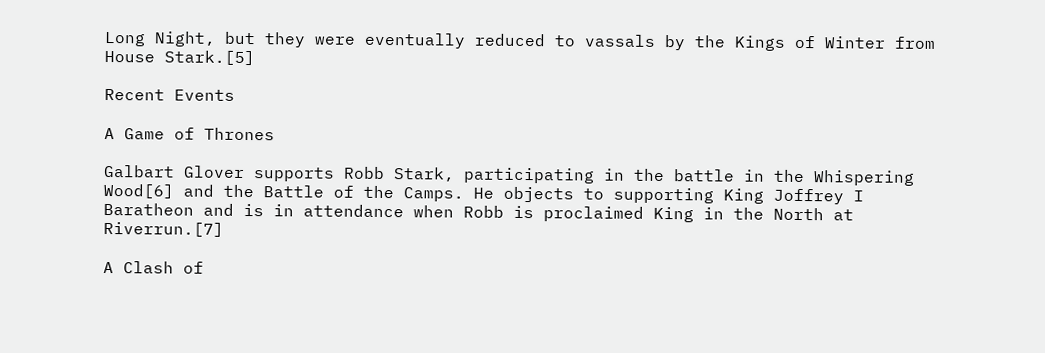Long Night, but they were eventually reduced to vassals by the Kings of Winter from House Stark.[5]

Recent Events

A Game of Thrones

Galbart Glover supports Robb Stark, participating in the battle in the Whispering Wood[6] and the Battle of the Camps. He objects to supporting King Joffrey I Baratheon and is in attendance when Robb is proclaimed King in the North at Riverrun.[7]

A Clash of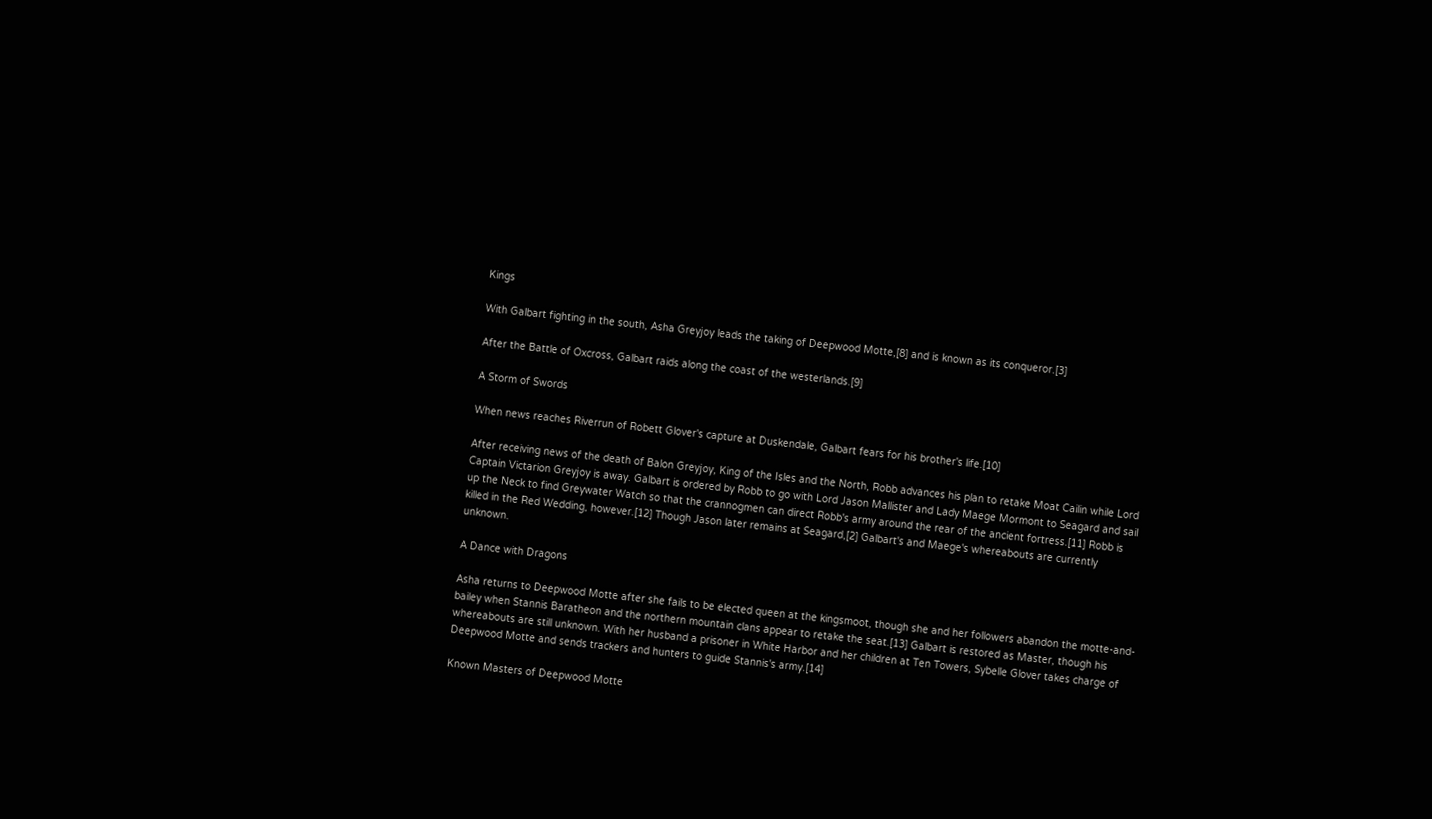Kings

With Galbart fighting in the south, Asha Greyjoy leads the taking of Deepwood Motte,[8] and is known as its conqueror.[3]

After the Battle of Oxcross, Galbart raids along the coast of the westerlands.[9]

A Storm of Swords

When news reaches Riverrun of Robett Glover's capture at Duskendale, Galbart fears for his brother's life.[10]

After receiving news of the death of Balon Greyjoy, King of the Isles and the North, Robb advances his plan to retake Moat Cailin while Lord Captain Victarion Greyjoy is away. Galbart is ordered by Robb to go with Lord Jason Mallister and Lady Maege Mormont to Seagard and sail up the Neck to find Greywater Watch so that the crannogmen can direct Robb's army around the rear of the ancient fortress.[11] Robb is killed in the Red Wedding, however.[12] Though Jason later remains at Seagard,[2] Galbart's and Maege's whereabouts are currently unknown.

A Dance with Dragons

Asha returns to Deepwood Motte after she fails to be elected queen at the kingsmoot, though she and her followers abandon the motte-and-bailey when Stannis Baratheon and the northern mountain clans appear to retake the seat.[13] Galbart is restored as Master, though his whereabouts are still unknown. With her husband a prisoner in White Harbor and her children at Ten Towers, Sybelle Glover takes charge of Deepwood Motte and sends trackers and hunters to guide Stannis's army.[14]

Known Masters of Deepwood Motte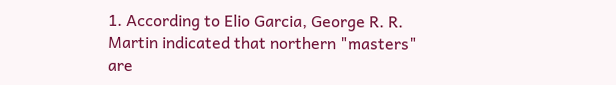1. According to Elio Garcia, George R. R. Martin indicated that northern "masters" are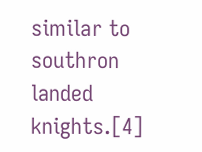similar to southron landed knights.[4]